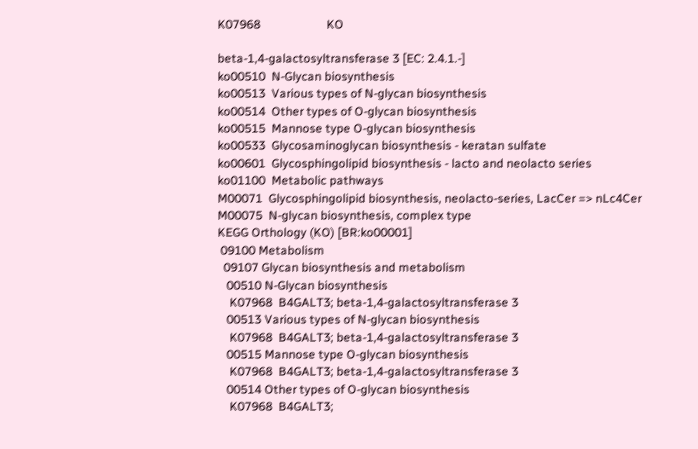K07968                      KO

beta-1,4-galactosyltransferase 3 [EC: 2.4.1.-]
ko00510  N-Glycan biosynthesis
ko00513  Various types of N-glycan biosynthesis
ko00514  Other types of O-glycan biosynthesis
ko00515  Mannose type O-glycan biosynthesis
ko00533  Glycosaminoglycan biosynthesis - keratan sulfate
ko00601  Glycosphingolipid biosynthesis - lacto and neolacto series
ko01100  Metabolic pathways
M00071  Glycosphingolipid biosynthesis, neolacto-series, LacCer => nLc4Cer
M00075  N-glycan biosynthesis, complex type
KEGG Orthology (KO) [BR:ko00001]
 09100 Metabolism
  09107 Glycan biosynthesis and metabolism
   00510 N-Glycan biosynthesis
    K07968  B4GALT3; beta-1,4-galactosyltransferase 3
   00513 Various types of N-glycan biosynthesis
    K07968  B4GALT3; beta-1,4-galactosyltransferase 3
   00515 Mannose type O-glycan biosynthesis
    K07968  B4GALT3; beta-1,4-galactosyltransferase 3
   00514 Other types of O-glycan biosynthesis
    K07968  B4GALT3;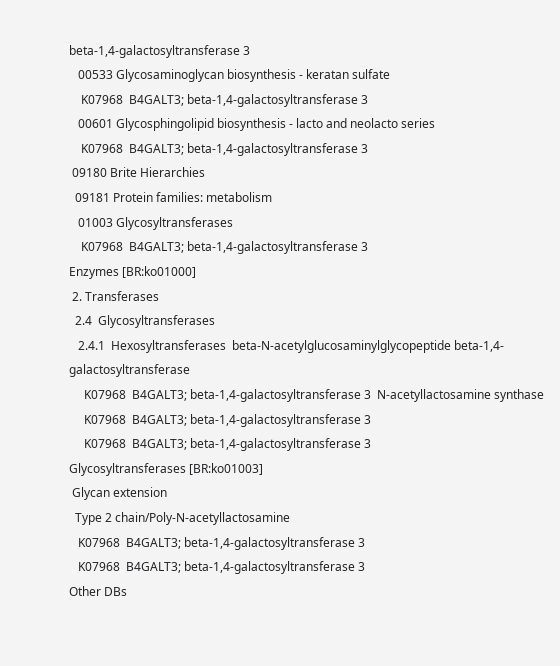beta-1,4-galactosyltransferase 3
   00533 Glycosaminoglycan biosynthesis - keratan sulfate
    K07968  B4GALT3; beta-1,4-galactosyltransferase 3
   00601 Glycosphingolipid biosynthesis - lacto and neolacto series
    K07968  B4GALT3; beta-1,4-galactosyltransferase 3
 09180 Brite Hierarchies
  09181 Protein families: metabolism
   01003 Glycosyltransferases
    K07968  B4GALT3; beta-1,4-galactosyltransferase 3
Enzymes [BR:ko01000]
 2. Transferases
  2.4  Glycosyltransferases
   2.4.1  Hexosyltransferases  beta-N-acetylglucosaminylglycopeptide beta-1,4-galactosyltransferase
     K07968  B4GALT3; beta-1,4-galactosyltransferase 3  N-acetyllactosamine synthase
     K07968  B4GALT3; beta-1,4-galactosyltransferase 3
     K07968  B4GALT3; beta-1,4-galactosyltransferase 3
Glycosyltransferases [BR:ko01003]
 Glycan extension
  Type 2 chain/Poly-N-acetyllactosamine
   K07968  B4GALT3; beta-1,4-galactosyltransferase 3
   K07968  B4GALT3; beta-1,4-galactosyltransferase 3
Other DBs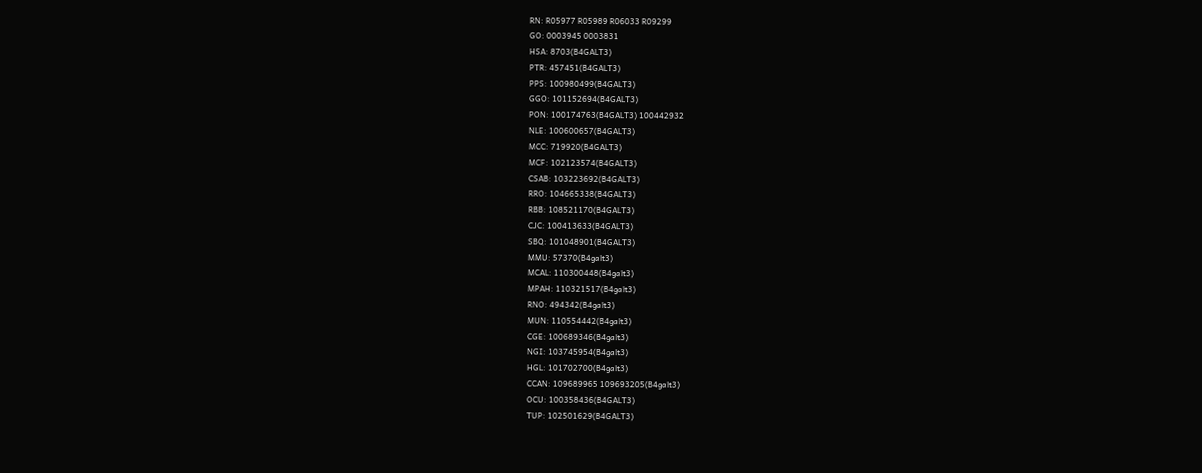RN: R05977 R05989 R06033 R09299
GO: 0003945 0003831
HSA: 8703(B4GALT3)
PTR: 457451(B4GALT3)
PPS: 100980499(B4GALT3)
GGO: 101152694(B4GALT3)
PON: 100174763(B4GALT3) 100442932
NLE: 100600657(B4GALT3)
MCC: 719920(B4GALT3)
MCF: 102123574(B4GALT3)
CSAB: 103223692(B4GALT3)
RRO: 104665338(B4GALT3)
RBB: 108521170(B4GALT3)
CJC: 100413633(B4GALT3)
SBQ: 101048901(B4GALT3)
MMU: 57370(B4galt3)
MCAL: 110300448(B4galt3)
MPAH: 110321517(B4galt3)
RNO: 494342(B4galt3)
MUN: 110554442(B4galt3)
CGE: 100689346(B4galt3)
NGI: 103745954(B4galt3)
HGL: 101702700(B4galt3)
CCAN: 109689965 109693205(B4galt3)
OCU: 100358436(B4GALT3)
TUP: 102501629(B4GALT3)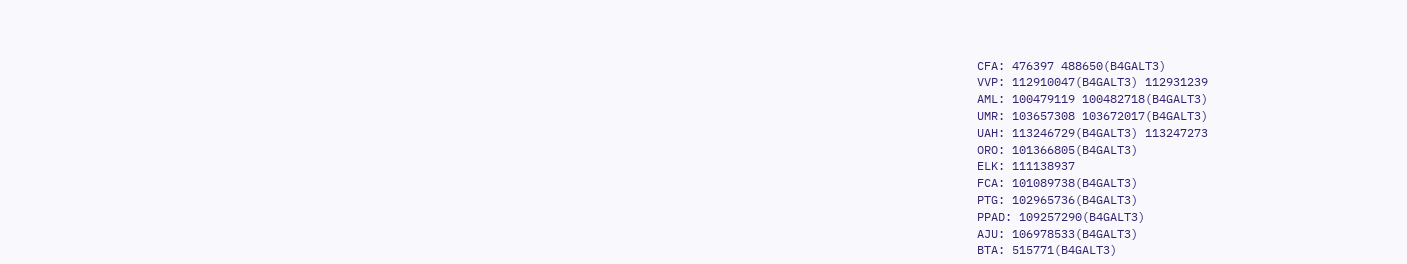CFA: 476397 488650(B4GALT3)
VVP: 112910047(B4GALT3) 112931239
AML: 100479119 100482718(B4GALT3)
UMR: 103657308 103672017(B4GALT3)
UAH: 113246729(B4GALT3) 113247273
ORO: 101366805(B4GALT3)
ELK: 111138937
FCA: 101089738(B4GALT3)
PTG: 102965736(B4GALT3)
PPAD: 109257290(B4GALT3)
AJU: 106978533(B4GALT3)
BTA: 515771(B4GALT3)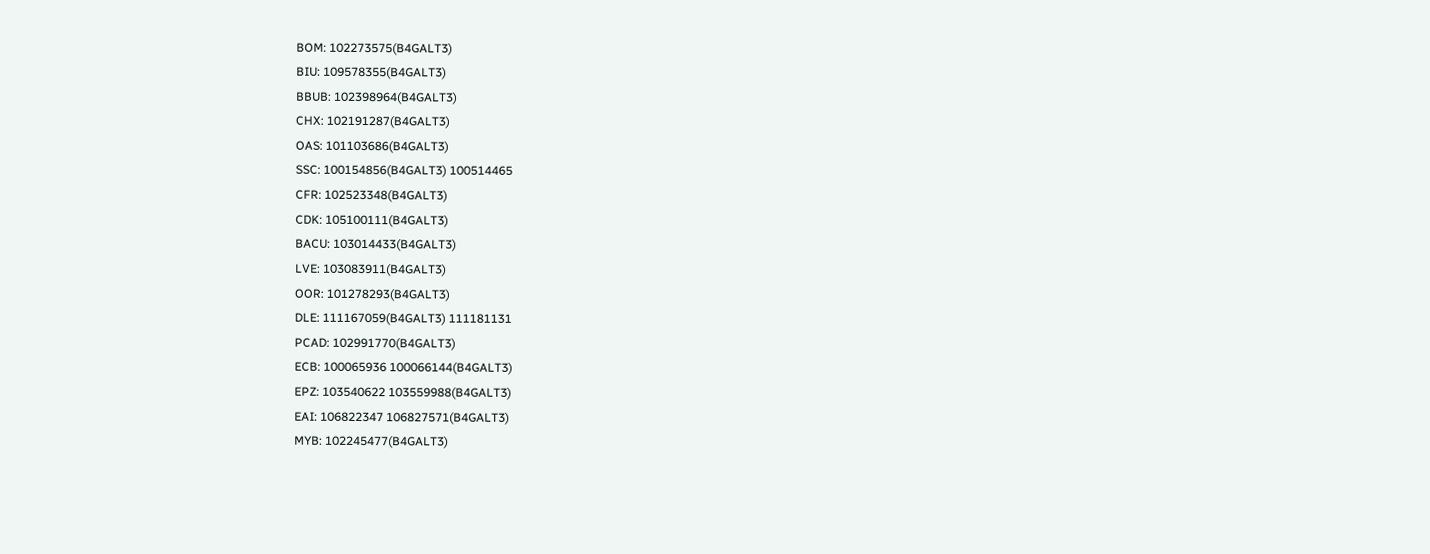BOM: 102273575(B4GALT3)
BIU: 109578355(B4GALT3)
BBUB: 102398964(B4GALT3)
CHX: 102191287(B4GALT3)
OAS: 101103686(B4GALT3)
SSC: 100154856(B4GALT3) 100514465
CFR: 102523348(B4GALT3)
CDK: 105100111(B4GALT3)
BACU: 103014433(B4GALT3)
LVE: 103083911(B4GALT3)
OOR: 101278293(B4GALT3)
DLE: 111167059(B4GALT3) 111181131
PCAD: 102991770(B4GALT3)
ECB: 100065936 100066144(B4GALT3)
EPZ: 103540622 103559988(B4GALT3)
EAI: 106822347 106827571(B4GALT3)
MYB: 102245477(B4GALT3)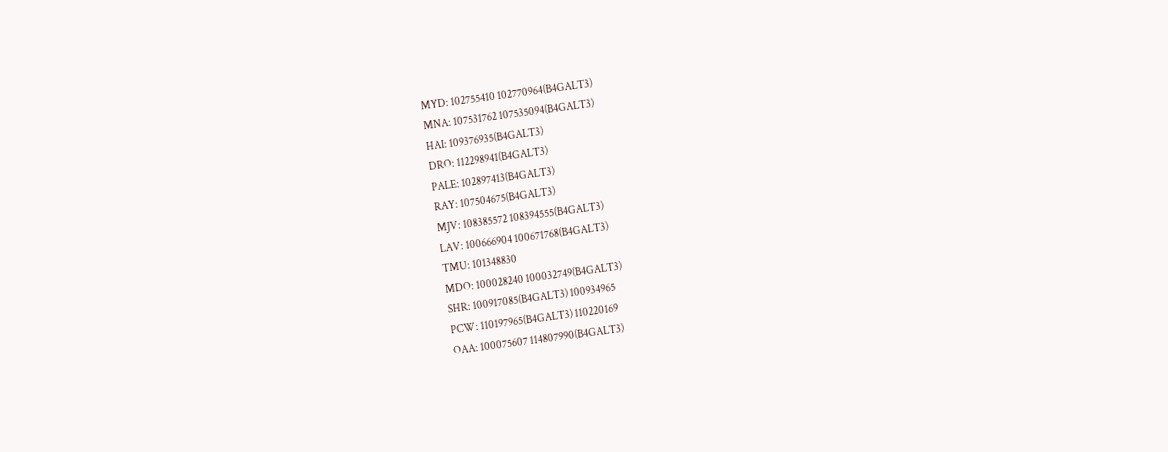MYD: 102755410 102770964(B4GALT3)
MNA: 107531762 107535094(B4GALT3)
HAI: 109376935(B4GALT3)
DRO: 112298941(B4GALT3)
PALE: 102897413(B4GALT3)
RAY: 107504675(B4GALT3)
MJV: 108385572 108394555(B4GALT3)
LAV: 100666904 100671768(B4GALT3)
TMU: 101348830
MDO: 100028240 100032749(B4GALT3)
SHR: 100917085(B4GALT3) 100934965
PCW: 110197965(B4GALT3) 110220169
OAA: 100075607 114807990(B4GALT3)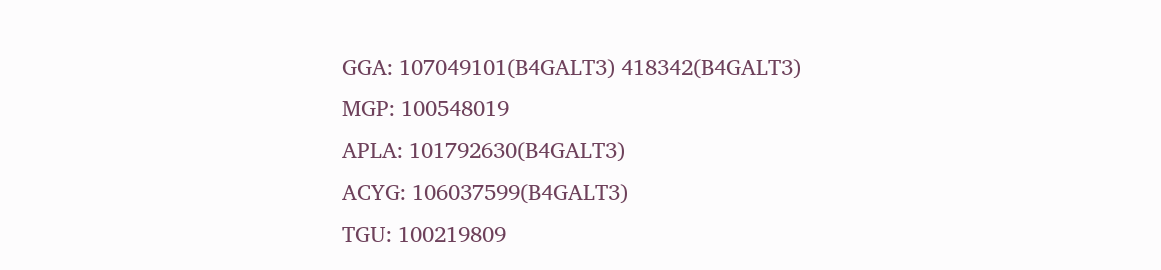GGA: 107049101(B4GALT3) 418342(B4GALT3)
MGP: 100548019
APLA: 101792630(B4GALT3)
ACYG: 106037599(B4GALT3)
TGU: 100219809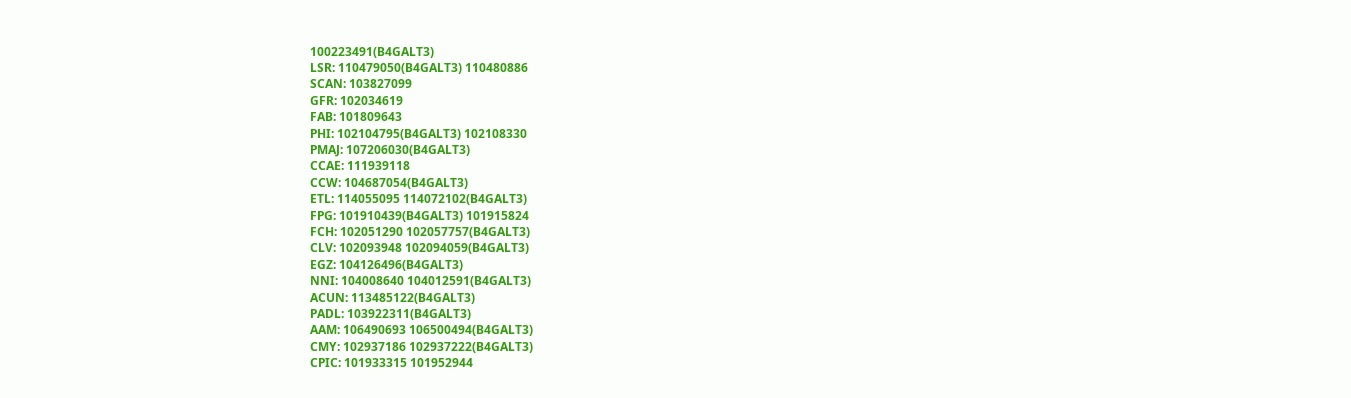100223491(B4GALT3)
LSR: 110479050(B4GALT3) 110480886
SCAN: 103827099
GFR: 102034619
FAB: 101809643
PHI: 102104795(B4GALT3) 102108330
PMAJ: 107206030(B4GALT3)
CCAE: 111939118
CCW: 104687054(B4GALT3)
ETL: 114055095 114072102(B4GALT3)
FPG: 101910439(B4GALT3) 101915824
FCH: 102051290 102057757(B4GALT3)
CLV: 102093948 102094059(B4GALT3)
EGZ: 104126496(B4GALT3)
NNI: 104008640 104012591(B4GALT3)
ACUN: 113485122(B4GALT3)
PADL: 103922311(B4GALT3)
AAM: 106490693 106500494(B4GALT3)
CMY: 102937186 102937222(B4GALT3)
CPIC: 101933315 101952944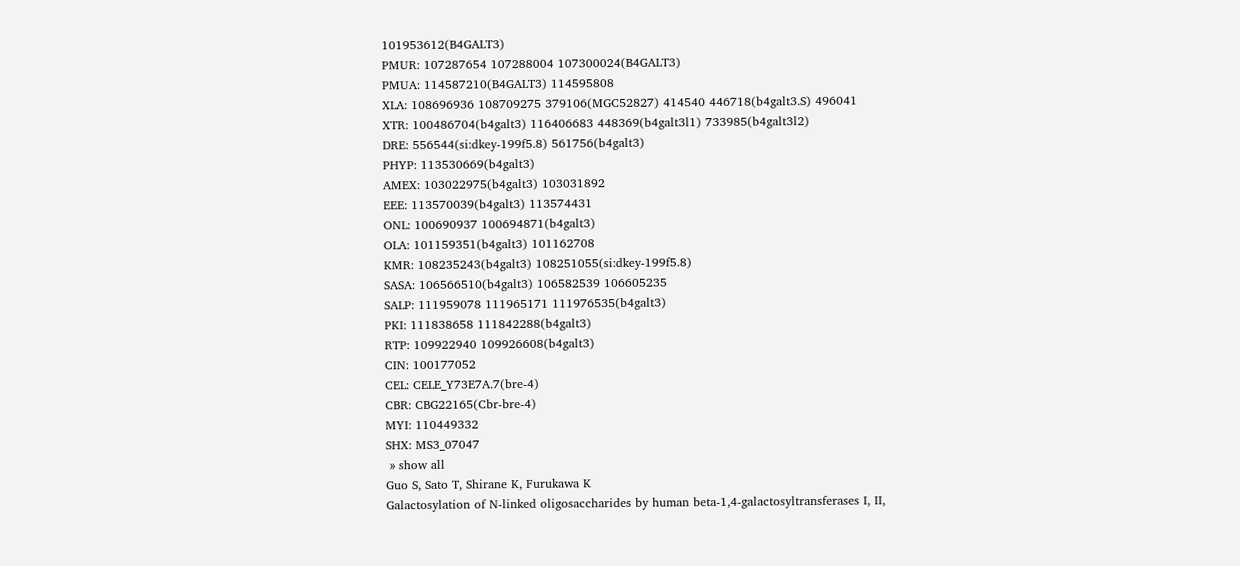101953612(B4GALT3)
PMUR: 107287654 107288004 107300024(B4GALT3)
PMUA: 114587210(B4GALT3) 114595808
XLA: 108696936 108709275 379106(MGC52827) 414540 446718(b4galt3.S) 496041
XTR: 100486704(b4galt3) 116406683 448369(b4galt3l1) 733985(b4galt3l2)
DRE: 556544(si:dkey-199f5.8) 561756(b4galt3)
PHYP: 113530669(b4galt3)
AMEX: 103022975(b4galt3) 103031892
EEE: 113570039(b4galt3) 113574431
ONL: 100690937 100694871(b4galt3)
OLA: 101159351(b4galt3) 101162708
KMR: 108235243(b4galt3) 108251055(si:dkey-199f5.8)
SASA: 106566510(b4galt3) 106582539 106605235
SALP: 111959078 111965171 111976535(b4galt3)
PKI: 111838658 111842288(b4galt3)
RTP: 109922940 109926608(b4galt3)
CIN: 100177052
CEL: CELE_Y73E7A.7(bre-4)
CBR: CBG22165(Cbr-bre-4)
MYI: 110449332
SHX: MS3_07047
 » show all
Guo S, Sato T, Shirane K, Furukawa K
Galactosylation of N-linked oligosaccharides by human beta-1,4-galactosyltransferases I, II,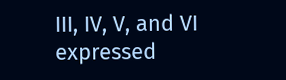III, IV, V, and VI expressed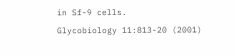in Sf-9 cells.
Glycobiology 11:813-20 (2001)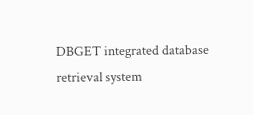DBGET integrated database retrieval system